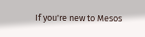If you're new to Mesos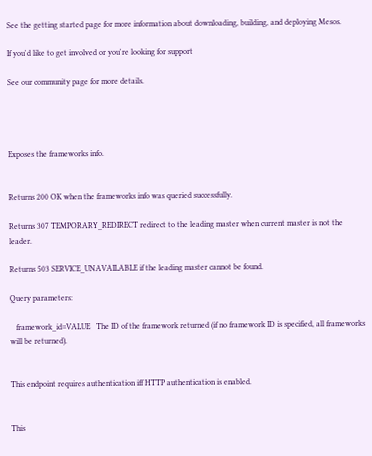See the getting started page for more information about downloading, building, and deploying Mesos.

If you'd like to get involved or you're looking for support

See our community page for more details.




Exposes the frameworks info.


Returns 200 OK when the frameworks info was queried successfully.

Returns 307 TEMPORARY_REDIRECT redirect to the leading master when current master is not the leader.

Returns 503 SERVICE_UNAVAILABLE if the leading master cannot be found.

Query parameters:

   framework_id=VALUE   The ID of the framework returned (if no framework ID is specified, all frameworks will be returned).


This endpoint requires authentication iff HTTP authentication is enabled.


This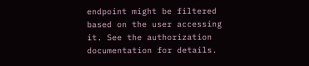endpoint might be filtered based on the user accessing it. See the authorization documentation for details.